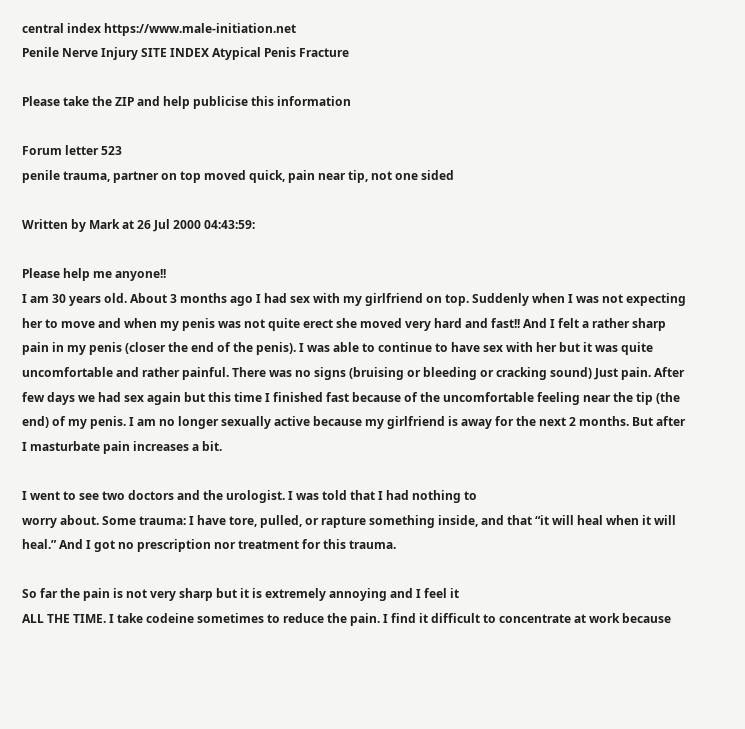central index https://www.male-initiation.net
Penile Nerve Injury SITE INDEX Atypical Penis Fracture

Please take the ZIP and help publicise this information

Forum letter 523
penile trauma, partner on top moved quick, pain near tip, not one sided

Written by Mark at 26 Jul 2000 04:43:59:

Please help me anyone!!
I am 30 years old. About 3 months ago I had sex with my girlfriend on top. Suddenly when I was not expecting her to move and when my penis was not quite erect she moved very hard and fast!! And I felt a rather sharp pain in my penis (closer the end of the penis). I was able to continue to have sex with her but it was quite uncomfortable and rather painful. There was no signs (bruising or bleeding or cracking sound) Just pain. After few days we had sex again but this time I finished fast because of the uncomfortable feeling near the tip (the end) of my penis. I am no longer sexually active because my girlfriend is away for the next 2 months. But after I masturbate pain increases a bit.

I went to see two doctors and the urologist. I was told that I had nothing to
worry about. Some trauma: I have tore, pulled, or rapture something inside, and that “it will heal when it will heal.” And I got no prescription nor treatment for this trauma.

So far the pain is not very sharp but it is extremely annoying and I feel it
ALL THE TIME. I take codeine sometimes to reduce the pain. I find it difficult to concentrate at work because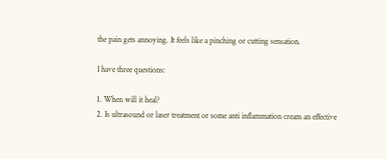the pain gets annoying. It feels like a pinching or cutting sensation.

I have three questions:

1. When will it heal?
2. Is ultrasound or laser treatment or some anti inflammation cream an effective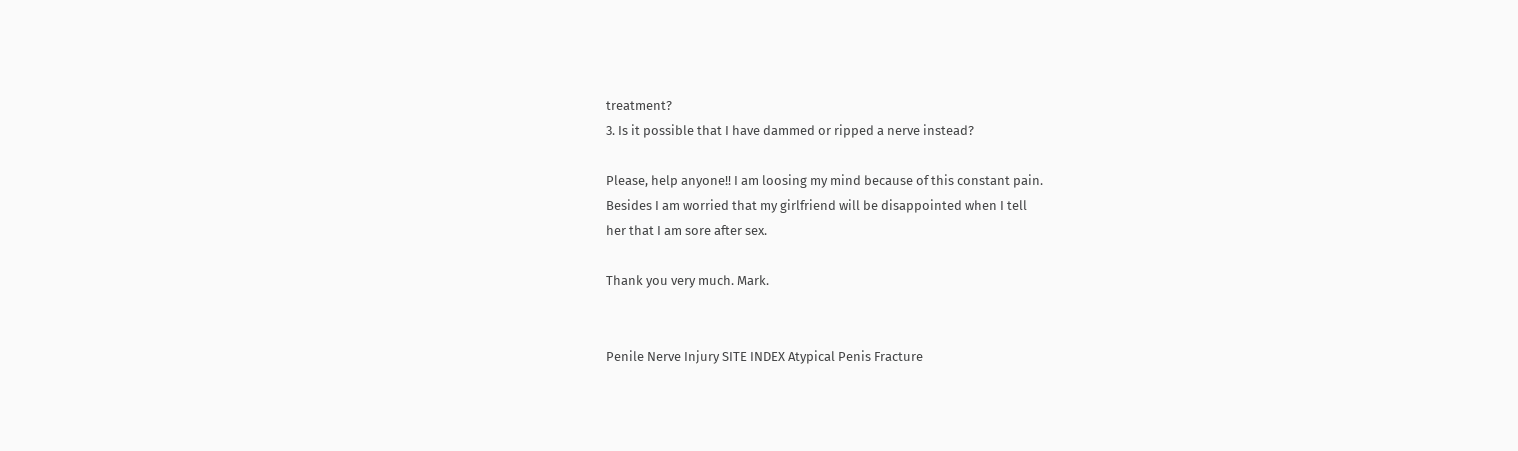treatment?
3. Is it possible that I have dammed or ripped a nerve instead?

Please, help anyone!! I am loosing my mind because of this constant pain.
Besides I am worried that my girlfriend will be disappointed when I tell
her that I am sore after sex.

Thank you very much. Mark.


Penile Nerve Injury SITE INDEX Atypical Penis Fracture